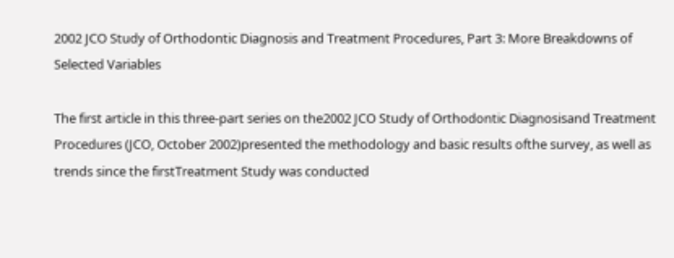2002 JCO Study of Orthodontic Diagnosis and Treatment Procedures, Part 3: More Breakdowns of Selected Variables

The first article in this three-part series on the2002 JCO Study of Orthodontic Diagnosisand Treatment Procedures (JCO, October 2002)presented the methodology and basic results ofthe survey, as well as trends since the firstTreatment Study was conducted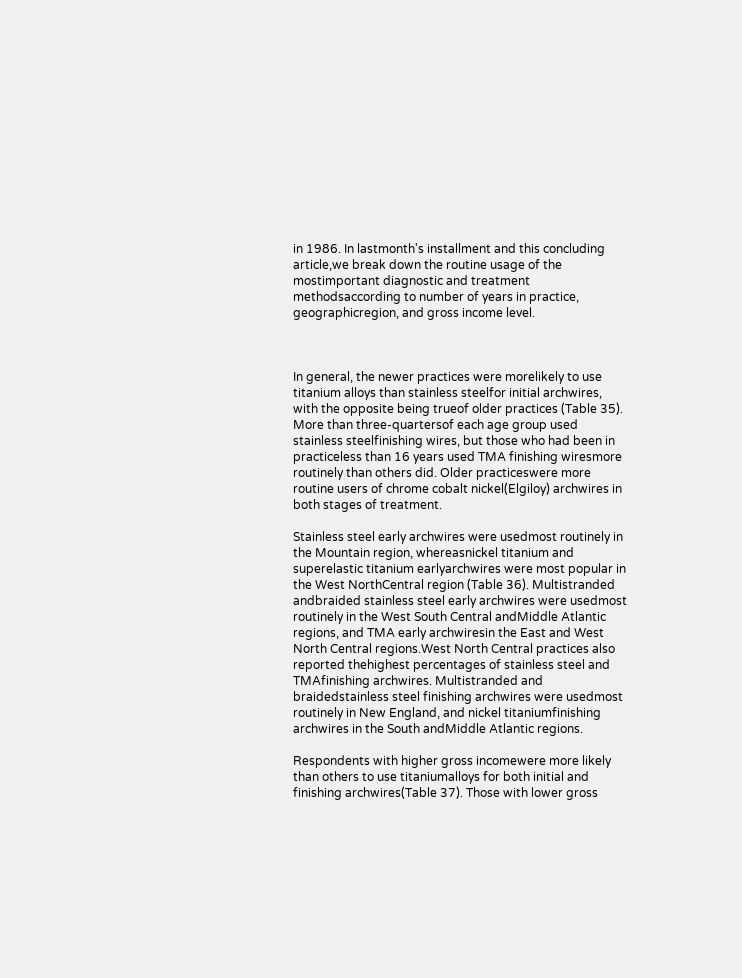in 1986. In lastmonth's installment and this concluding article,we break down the routine usage of the mostimportant diagnostic and treatment methodsaccording to number of years in practice, geographicregion, and gross income level.



In general, the newer practices were morelikely to use titanium alloys than stainless steelfor initial archwires, with the opposite being trueof older practices (Table 35). More than three-quartersof each age group used stainless steelfinishing wires, but those who had been in practiceless than 16 years used TMA finishing wiresmore routinely than others did. Older practiceswere more routine users of chrome cobalt nickel(Elgiloy) archwires in both stages of treatment.

Stainless steel early archwires were usedmost routinely in the Mountain region, whereasnickel titanium and superelastic titanium earlyarchwires were most popular in the West NorthCentral region (Table 36). Multistranded andbraided stainless steel early archwires were usedmost routinely in the West South Central andMiddle Atlantic regions, and TMA early archwiresin the East and West North Central regions.West North Central practices also reported thehighest percentages of stainless steel and TMAfinishing archwires. Multistranded and braidedstainless steel finishing archwires were usedmost routinely in New England, and nickel titaniumfinishing archwires in the South andMiddle Atlantic regions.

Respondents with higher gross incomewere more likely than others to use titaniumalloys for both initial and finishing archwires(Table 37). Those with lower gross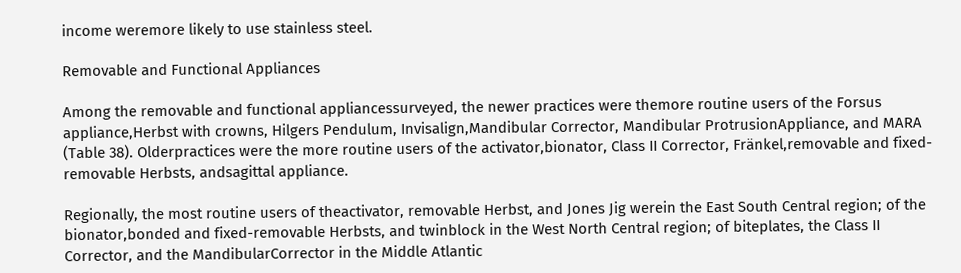income weremore likely to use stainless steel.

Removable and Functional Appliances

Among the removable and functional appliancessurveyed, the newer practices were themore routine users of the Forsus appliance,Herbst with crowns, Hilgers Pendulum, Invisalign,Mandibular Corrector, Mandibular ProtrusionAppliance, and MARA (Table 38). Olderpractices were the more routine users of the activator,bionator, Class II Corrector, Fränkel,removable and fixed-removable Herbsts, andsagittal appliance.

Regionally, the most routine users of theactivator, removable Herbst, and Jones Jig werein the East South Central region; of the bionator,bonded and fixed-removable Herbsts, and twinblock in the West North Central region; of biteplates, the Class II Corrector, and the MandibularCorrector in the Middle Atlantic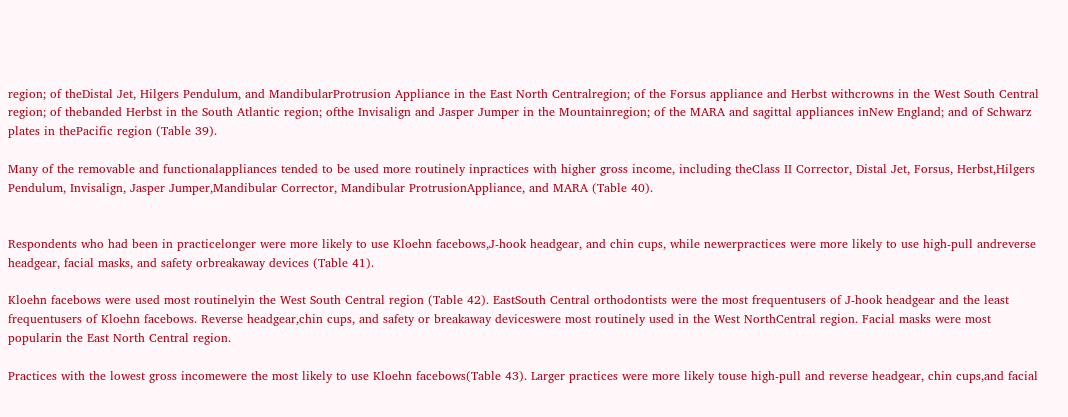region; of theDistal Jet, Hilgers Pendulum, and MandibularProtrusion Appliance in the East North Centralregion; of the Forsus appliance and Herbst withcrowns in the West South Central region; of thebanded Herbst in the South Atlantic region; ofthe Invisalign and Jasper Jumper in the Mountainregion; of the MARA and sagittal appliances inNew England; and of Schwarz plates in thePacific region (Table 39).

Many of the removable and functionalappliances tended to be used more routinely inpractices with higher gross income, including theClass II Corrector, Distal Jet, Forsus, Herbst,Hilgers Pendulum, Invisalign, Jasper Jumper,Mandibular Corrector, Mandibular ProtrusionAppliance, and MARA (Table 40).


Respondents who had been in practicelonger were more likely to use Kloehn facebows,J-hook headgear, and chin cups, while newerpractices were more likely to use high-pull andreverse headgear, facial masks, and safety orbreakaway devices (Table 41).

Kloehn facebows were used most routinelyin the West South Central region (Table 42). EastSouth Central orthodontists were the most frequentusers of J-hook headgear and the least frequentusers of Kloehn facebows. Reverse headgear,chin cups, and safety or breakaway deviceswere most routinely used in the West NorthCentral region. Facial masks were most popularin the East North Central region.

Practices with the lowest gross incomewere the most likely to use Kloehn facebows(Table 43). Larger practices were more likely touse high-pull and reverse headgear, chin cups,and facial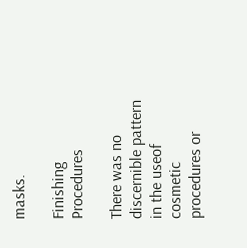masks.

Finishing Procedures

There was no discernible pattern in the useof cosmetic procedures or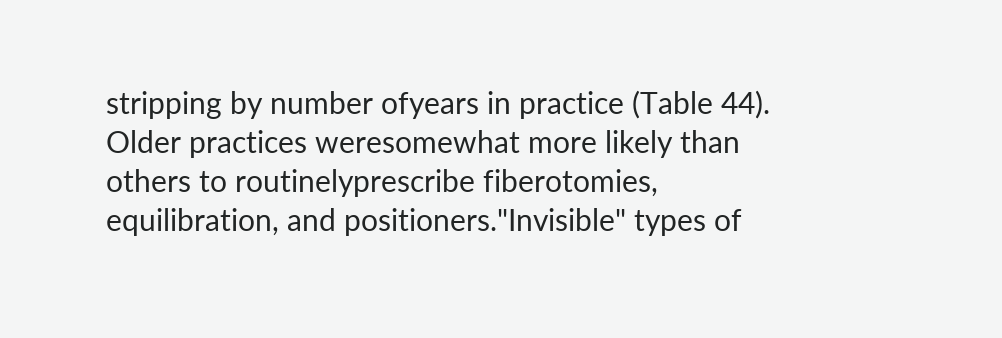stripping by number ofyears in practice (Table 44). Older practices weresomewhat more likely than others to routinelyprescribe fiberotomies, equilibration, and positioners."Invisible" types of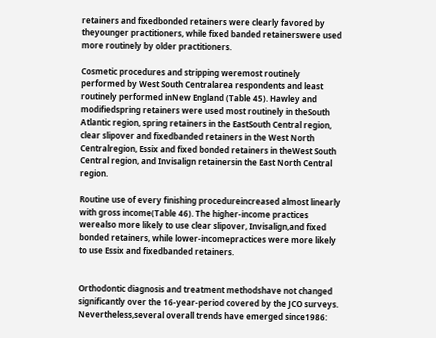retainers and fixedbonded retainers were clearly favored by theyounger practitioners, while fixed banded retainerswere used more routinely by older practitioners.

Cosmetic procedures and stripping weremost routinely performed by West South Centralarea respondents and least routinely performed inNew England (Table 45). Hawley and modifiedspring retainers were used most routinely in theSouth Atlantic region, spring retainers in the EastSouth Central region, clear slipover and fixedbanded retainers in the West North Centralregion, Essix and fixed bonded retainers in theWest South Central region, and Invisalign retainersin the East North Central region.

Routine use of every finishing procedureincreased almost linearly with gross income(Table 46). The higher-income practices werealso more likely to use clear slipover, Invisalign,and fixed bonded retainers, while lower-incomepractices were more likely to use Essix and fixedbanded retainers.


Orthodontic diagnosis and treatment methodshave not changed significantly over the 16-year-period covered by the JCO surveys. Nevertheless,several overall trends have emerged since1986: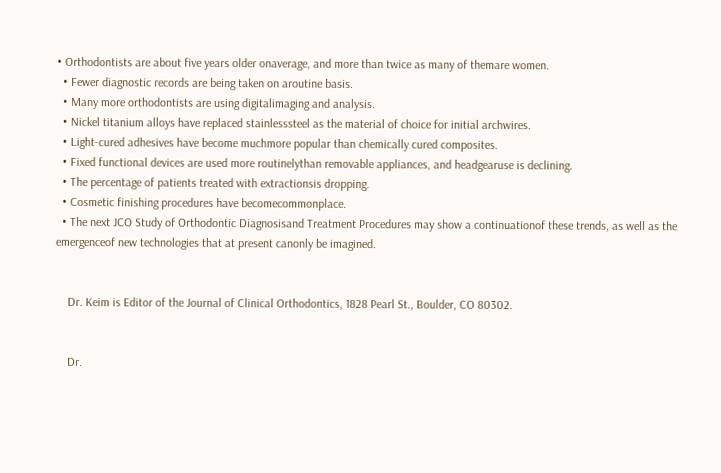• Orthodontists are about five years older onaverage, and more than twice as many of themare women.
  • Fewer diagnostic records are being taken on aroutine basis.
  • Many more orthodontists are using digitalimaging and analysis.
  • Nickel titanium alloys have replaced stainlesssteel as the material of choice for initial archwires.
  • Light-cured adhesives have become muchmore popular than chemically cured composites.
  • Fixed functional devices are used more routinelythan removable appliances, and headgearuse is declining.
  • The percentage of patients treated with extractionsis dropping.
  • Cosmetic finishing procedures have becomecommonplace.
  • The next JCO Study of Orthodontic Diagnosisand Treatment Procedures may show a continuationof these trends, as well as the emergenceof new technologies that at present canonly be imagined.


    Dr. Keim is Editor of the Journal of Clinical Orthodontics, 1828 Pearl St., Boulder, CO 80302.


    Dr.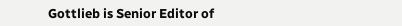Gottlieb is Senior Editor of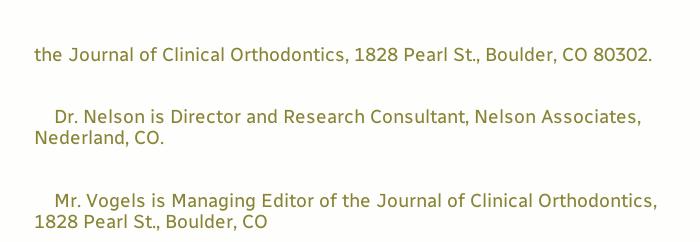the Journal of Clinical Orthodontics, 1828 Pearl St., Boulder, CO 80302.


    Dr. Nelson is Director and Research Consultant, Nelson Associates, Nederland, CO.


    Mr. Vogels is Managing Editor of the Journal of Clinical Orthodontics, 1828 Pearl St., Boulder, CO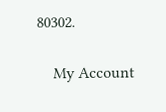80302.

    My Account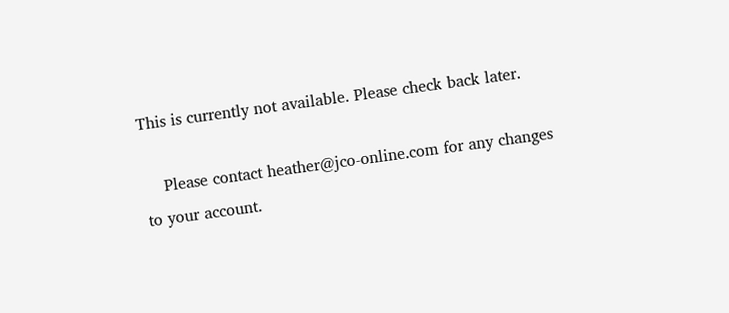This is currently not available. Please check back later.

    Please contact heather@jco-online.com for any changes to your account.